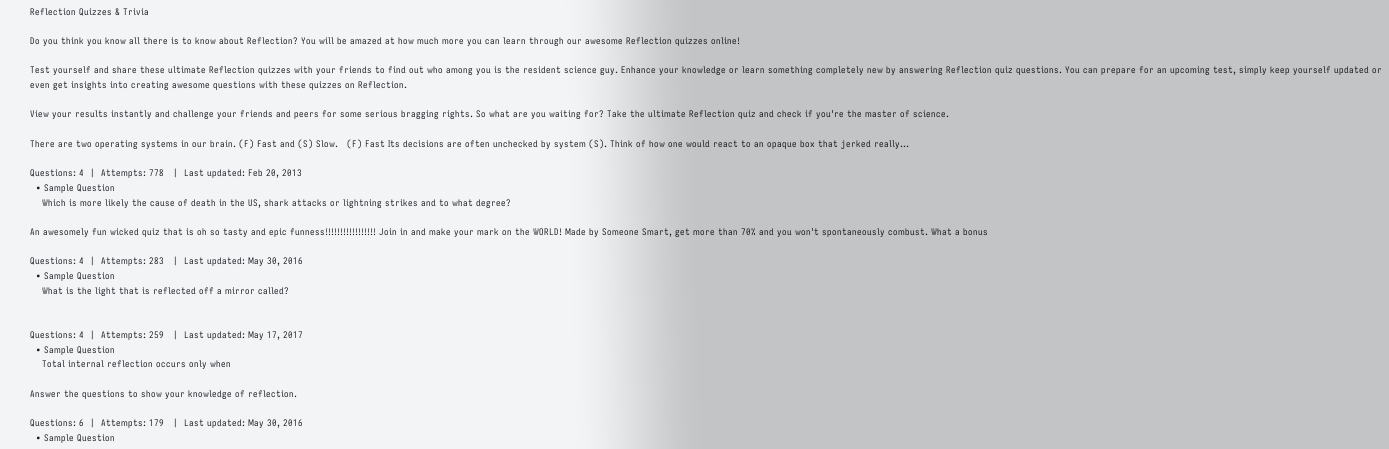Reflection Quizzes & Trivia

Do you think you know all there is to know about Reflection? You will be amazed at how much more you can learn through our awesome Reflection quizzes online!

Test yourself and share these ultimate Reflection quizzes with your friends to find out who among you is the resident science guy. Enhance your knowledge or learn something completely new by answering Reflection quiz questions. You can prepare for an upcoming test, simply keep yourself updated or even get insights into creating awesome questions with these quizzes on Reflection.

View your results instantly and challenge your friends and peers for some serious bragging rights. So what are you waiting for? Take the ultimate Reflection quiz and check if you're the master of science.

There are two operating systems in our brain. (F) Fast and (S) Slow.   (F) Fast Its decisions are often unchecked by system (S). Think of how one would react to an opaque box that jerked really...

Questions: 4  |  Attempts: 778   |  Last updated: Feb 20, 2013
  • Sample Question
    Which is more likely the cause of death in the US, shark attacks or lightning strikes and to what degree?

An awesomely fun wicked quiz that is oh so tasty and epic funness!!!!!!!!!!!!!!!!! Join in and make your mark on the WORLD! Made by Someone Smart, get more than 70% and you won't spontaneously combust. What a bonus

Questions: 4  |  Attempts: 283   |  Last updated: May 30, 2016
  • Sample Question
    What is the light that is reflected off a mirror called?


Questions: 4  |  Attempts: 259   |  Last updated: May 17, 2017
  • Sample Question
    Total internal reflection occurs only when

Answer the questions to show your knowledge of reflection.

Questions: 6  |  Attempts: 179   |  Last updated: May 30, 2016
  • Sample Question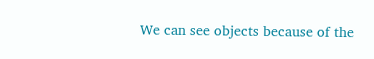We can see objects because of the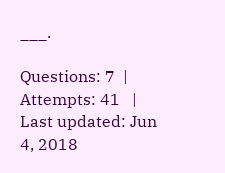___.

Questions: 7  |  Attempts: 41   |  Last updated: Jun 4, 2018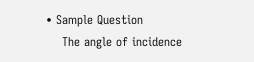• Sample Question
    The angle of incidence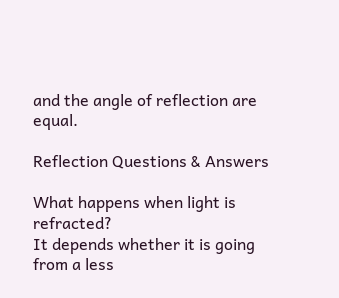and the angle of reflection are equal.

Reflection Questions & Answers

What happens when light is refracted?
It depends whether it is going from a less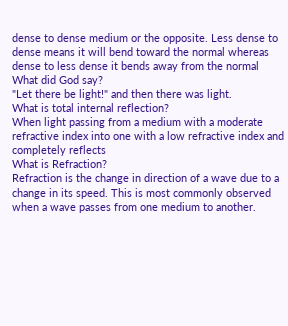dense to dense medium or the opposite. Less dense to dense means it will bend toward the normal whereas dense to less dense it bends away from the normal
What did God say?
"Let there be light!" and then there was light.
What is total internal reflection?
When light passing from a medium with a moderate refractive index into one with a low refractive index and completely reflects
What is Refraction?
Refraction is the change in direction of a wave due to a change in its speed. This is most commonly observed when a wave passes from one medium to another.